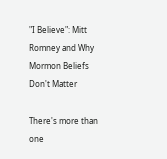"I Believe": Mitt Romney and Why Mormon Beliefs Don't Matter

There's more than one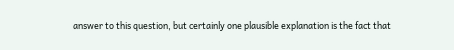answer to this question, but certainly one plausible explanation is the fact that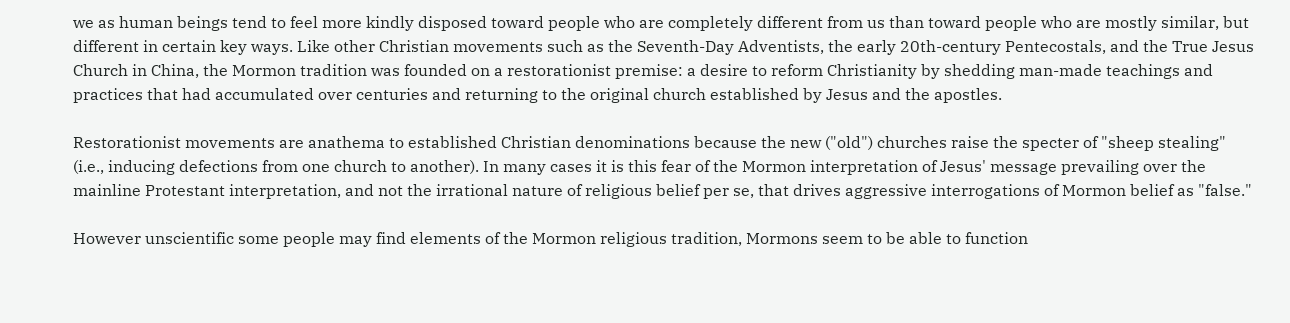we as human beings tend to feel more kindly disposed toward people who are completely different from us than toward people who are mostly similar, but different in certain key ways. Like other Christian movements such as the Seventh-Day Adventists, the early 20th-century Pentecostals, and the True Jesus Church in China, the Mormon tradition was founded on a restorationist premise: a desire to reform Christianity by shedding man-made teachings and practices that had accumulated over centuries and returning to the original church established by Jesus and the apostles.

Restorationist movements are anathema to established Christian denominations because the new ("old") churches raise the specter of "sheep stealing" (i.e., inducing defections from one church to another). In many cases it is this fear of the Mormon interpretation of Jesus' message prevailing over the mainline Protestant interpretation, and not the irrational nature of religious belief per se, that drives aggressive interrogations of Mormon belief as "false."

However unscientific some people may find elements of the Mormon religious tradition, Mormons seem to be able to function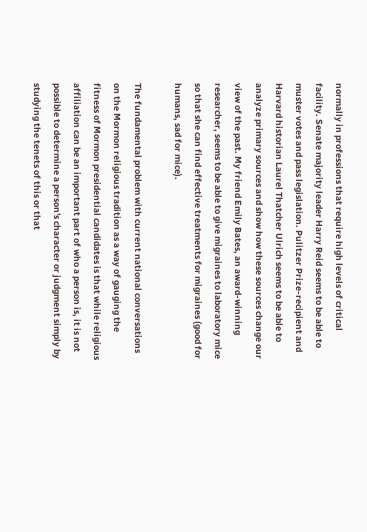normally in professions that require high levels of critical facility. Senate majority leader Harry Reid seems to be able to muster votes and pass legislation. Pulitzer Prize-recipient and Harvard historian Laurel Thatcher Ulrich seems to be able to analyze primary sources and show how these sources change our view of the past. My friend Emily Bates, an award-winning researcher, seems to be able to give migraines to laboratory mice so that she can find effective treatments for migraines (good for humans, sad for mice).

The fundamental problem with current national conversations on the Mormon religious tradition as a way of gauging the fitness of Mormon presidential candidates is that while religious affiliation can be an important part of who a person is, it is not possible to determine a person's character or judgment simply by studying the tenets of this or that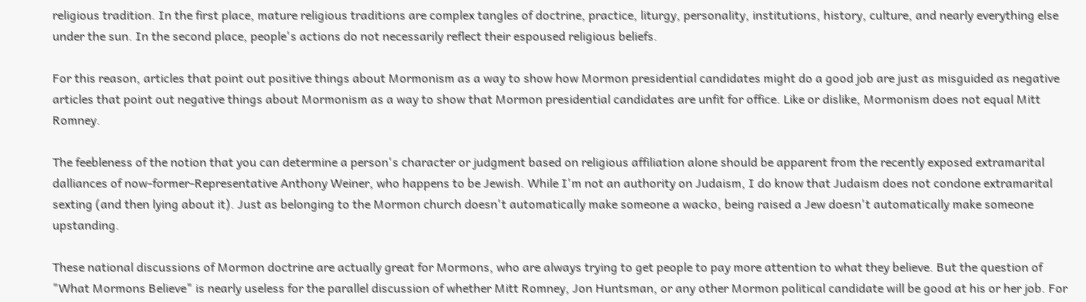religious tradition. In the first place, mature religious traditions are complex tangles of doctrine, practice, liturgy, personality, institutions, history, culture, and nearly everything else under the sun. In the second place, people's actions do not necessarily reflect their espoused religious beliefs.

For this reason, articles that point out positive things about Mormonism as a way to show how Mormon presidential candidates might do a good job are just as misguided as negative articles that point out negative things about Mormonism as a way to show that Mormon presidential candidates are unfit for office. Like or dislike, Mormonism does not equal Mitt Romney.

The feebleness of the notion that you can determine a person's character or judgment based on religious affiliation alone should be apparent from the recently exposed extramarital dalliances of now-former-Representative Anthony Weiner, who happens to be Jewish. While I'm not an authority on Judaism, I do know that Judaism does not condone extramarital sexting (and then lying about it). Just as belonging to the Mormon church doesn't automatically make someone a wacko, being raised a Jew doesn't automatically make someone upstanding.

These national discussions of Mormon doctrine are actually great for Mormons, who are always trying to get people to pay more attention to what they believe. But the question of "What Mormons Believe" is nearly useless for the parallel discussion of whether Mitt Romney, Jon Huntsman, or any other Mormon political candidate will be good at his or her job. For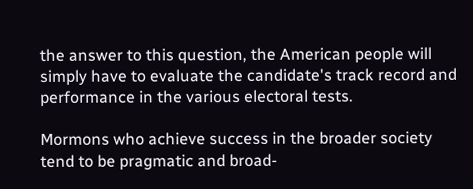the answer to this question, the American people will simply have to evaluate the candidate's track record and performance in the various electoral tests.

Mormons who achieve success in the broader society tend to be pragmatic and broad-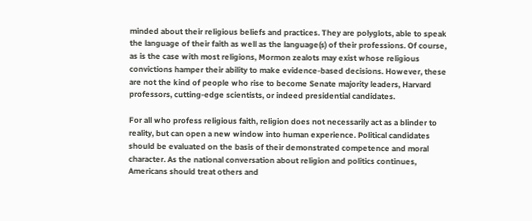minded about their religious beliefs and practices. They are polyglots, able to speak the language of their faith as well as the language(s) of their professions. Of course, as is the case with most religions, Mormon zealots may exist whose religious convictions hamper their ability to make evidence-based decisions. However, these are not the kind of people who rise to become Senate majority leaders, Harvard professors, cutting-edge scientists, or indeed presidential candidates.

For all who profess religious faith, religion does not necessarily act as a blinder to reality, but can open a new window into human experience. Political candidates should be evaluated on the basis of their demonstrated competence and moral character. As the national conversation about religion and politics continues, Americans should treat others and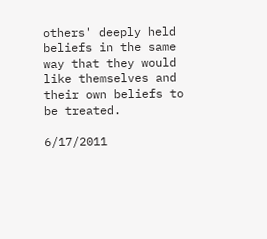others' deeply held beliefs in the same way that they would like themselves and their own beliefs to be treated.

6/17/2011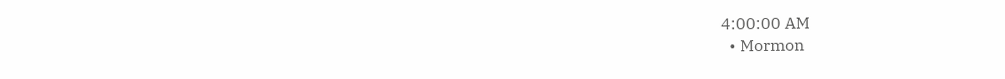4:00:00 AM
  • Mormon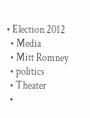• Election 2012
  • Media
  • Mitt Romney
  • politics
  • Theater
  •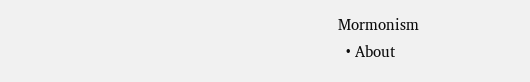Mormonism
  • About